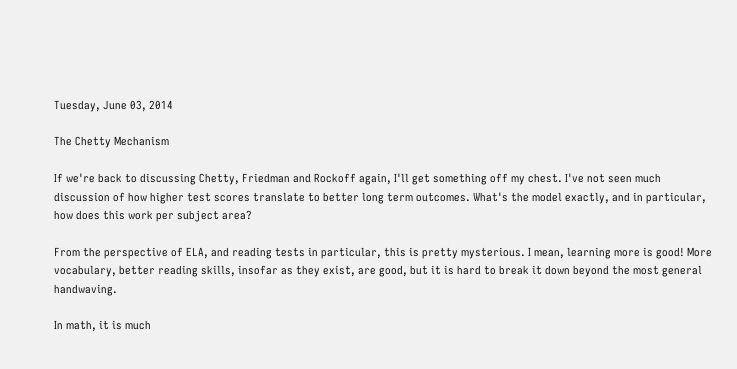Tuesday, June 03, 2014

The Chetty Mechanism

If we're back to discussing Chetty, Friedman and Rockoff again, I'll get something off my chest. I've not seen much discussion of how higher test scores translate to better long term outcomes. What's the model exactly, and in particular, how does this work per subject area?

From the perspective of ELA, and reading tests in particular, this is pretty mysterious. I mean, learning more is good! More vocabulary, better reading skills, insofar as they exist, are good, but it is hard to break it down beyond the most general handwaving.

In math, it is much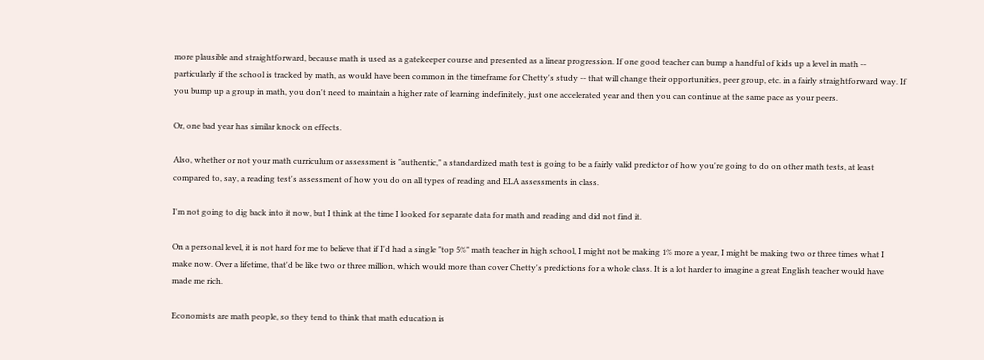more plausible and straightforward, because math is used as a gatekeeper course and presented as a linear progression. If one good teacher can bump a handful of kids up a level in math -- particularly if the school is tracked by math, as would have been common in the timeframe for Chetty's study -- that will change their opportunities, peer group, etc. in a fairly straightforward way. If you bump up a group in math, you don't need to maintain a higher rate of learning indefinitely, just one accelerated year and then you can continue at the same pace as your peers.

Or, one bad year has similar knock on effects.

Also, whether or not your math curriculum or assessment is "authentic," a standardized math test is going to be a fairly valid predictor of how you're going to do on other math tests, at least compared to, say, a reading test's assessment of how you do on all types of reading and ELA assessments in class.

I'm not going to dig back into it now, but I think at the time I looked for separate data for math and reading and did not find it.

On a personal level, it is not hard for me to believe that if I'd had a single "top 5%" math teacher in high school, I might not be making 1% more a year, I might be making two or three times what I make now. Over a lifetime, that'd be like two or three million, which would more than cover Chetty's predictions for a whole class. It is a lot harder to imagine a great English teacher would have made me rich.

Economists are math people, so they tend to think that math education is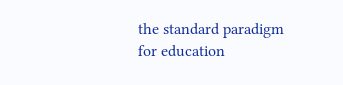the standard paradigm for education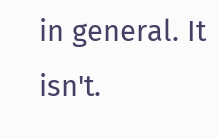in general. It isn't.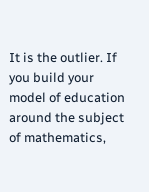It is the outlier. If you build your model of education around the subject of mathematics,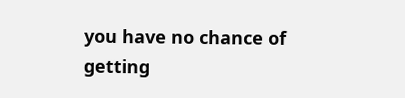you have no chance of getting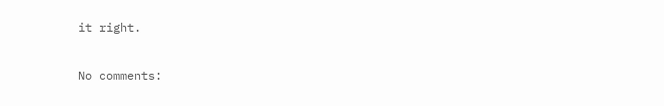it right.

No comments: